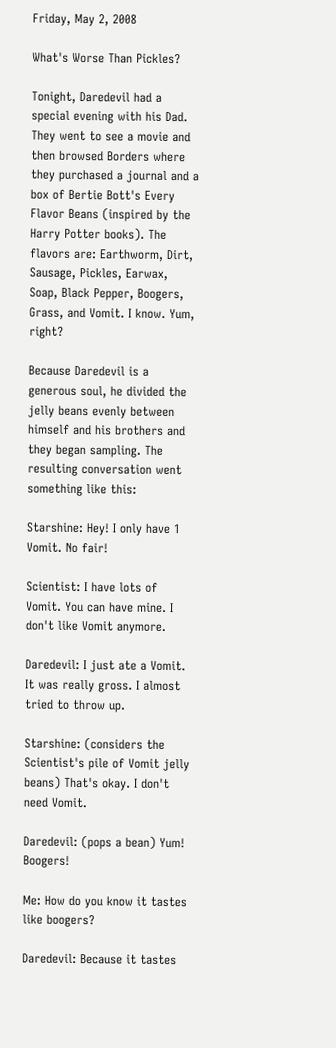Friday, May 2, 2008

What's Worse Than Pickles?

Tonight, Daredevil had a special evening with his Dad. They went to see a movie and then browsed Borders where they purchased a journal and a box of Bertie Bott's Every Flavor Beans (inspired by the Harry Potter books). The flavors are: Earthworm, Dirt, Sausage, Pickles, Earwax, Soap, Black Pepper, Boogers, Grass, and Vomit. I know. Yum, right?

Because Daredevil is a generous soul, he divided the jelly beans evenly between himself and his brothers and they began sampling. The resulting conversation went something like this:

Starshine: Hey! I only have 1 Vomit. No fair!

Scientist: I have lots of Vomit. You can have mine. I don't like Vomit anymore.

Daredevil: I just ate a Vomit. It was really gross. I almost tried to throw up.

Starshine: (considers the Scientist's pile of Vomit jelly beans) That's okay. I don't need Vomit.

Daredevil: (pops a bean) Yum! Boogers!

Me: How do you know it tastes like boogers?

Daredevil: Because it tastes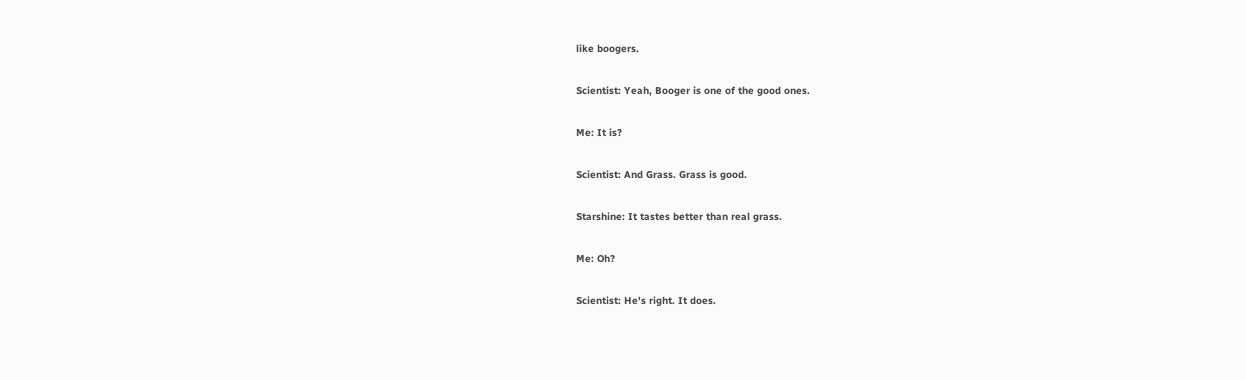like boogers.

Scientist: Yeah, Booger is one of the good ones.

Me: It is?

Scientist: And Grass. Grass is good.

Starshine: It tastes better than real grass.

Me: Oh?

Scientist: He's right. It does.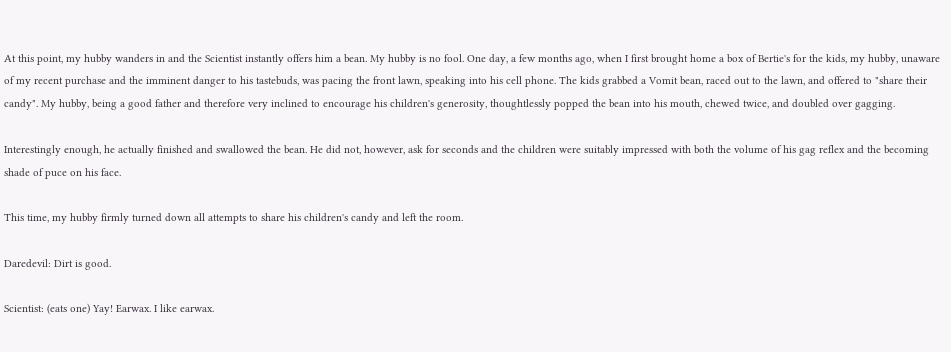At this point, my hubby wanders in and the Scientist instantly offers him a bean. My hubby is no fool. One day, a few months ago, when I first brought home a box of Bertie's for the kids, my hubby, unaware of my recent purchase and the imminent danger to his tastebuds, was pacing the front lawn, speaking into his cell phone. The kids grabbed a Vomit bean, raced out to the lawn, and offered to "share their candy". My hubby, being a good father and therefore very inclined to encourage his children's generosity, thoughtlessly popped the bean into his mouth, chewed twice, and doubled over gagging.

Interestingly enough, he actually finished and swallowed the bean. He did not, however, ask for seconds and the children were suitably impressed with both the volume of his gag reflex and the becoming shade of puce on his face.

This time, my hubby firmly turned down all attempts to share his children's candy and left the room.

Daredevil: Dirt is good.

Scientist: (eats one) Yay! Earwax. I like earwax.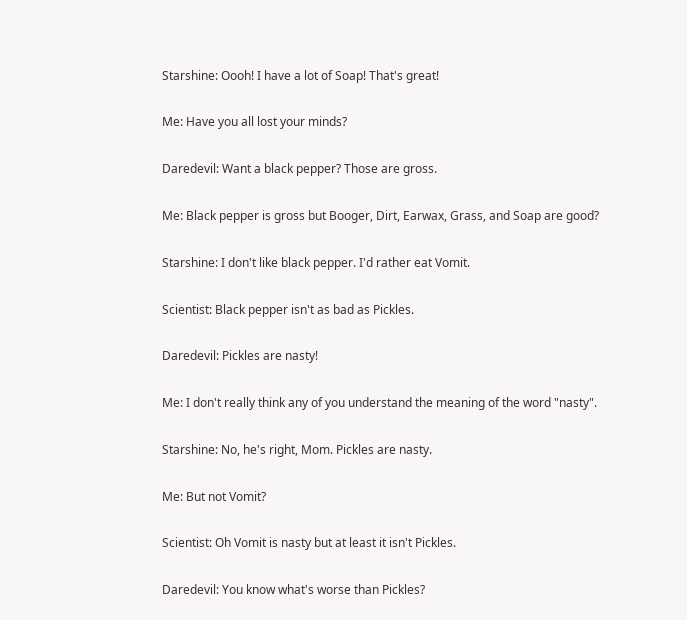Starshine: Oooh! I have a lot of Soap! That's great!

Me: Have you all lost your minds?

Daredevil: Want a black pepper? Those are gross.

Me: Black pepper is gross but Booger, Dirt, Earwax, Grass, and Soap are good?

Starshine: I don't like black pepper. I'd rather eat Vomit.

Scientist: Black pepper isn't as bad as Pickles.

Daredevil: Pickles are nasty!

Me: I don't really think any of you understand the meaning of the word "nasty".

Starshine: No, he's right, Mom. Pickles are nasty.

Me: But not Vomit?

Scientist: Oh Vomit is nasty but at least it isn't Pickles.

Daredevil: You know what's worse than Pickles?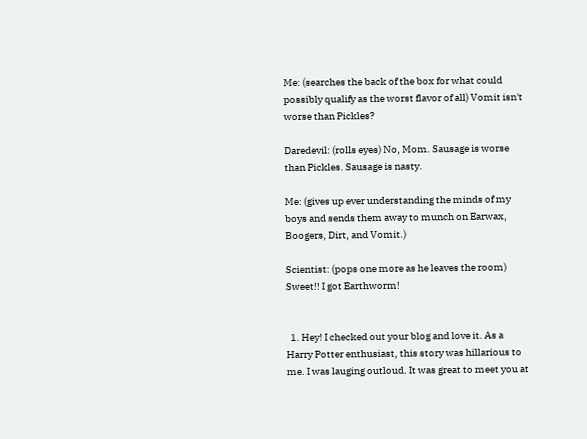Me: (searches the back of the box for what could possibly qualify as the worst flavor of all) Vomit isn't worse than Pickles?

Daredevil: (rolls eyes) No, Mom. Sausage is worse than Pickles. Sausage is nasty.

Me: (gives up ever understanding the minds of my boys and sends them away to munch on Earwax, Boogers, Dirt, and Vomit.)

Scientist: (pops one more as he leaves the room) Sweet!! I got Earthworm!


  1. Hey! I checked out your blog and love it. As a Harry Potter enthusiast, this story was hillarious to me. I was lauging outloud. It was great to meet you at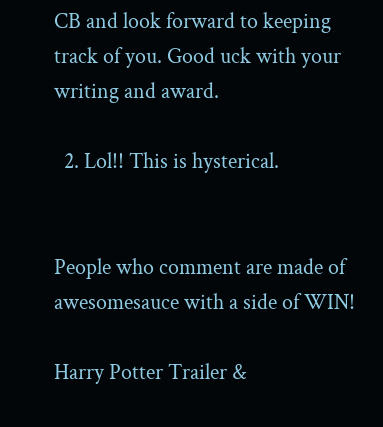CB and look forward to keeping track of you. Good uck with your writing and award.

  2. Lol!! This is hysterical.


People who comment are made of awesomesauce with a side of WIN!

Harry Potter Trailer &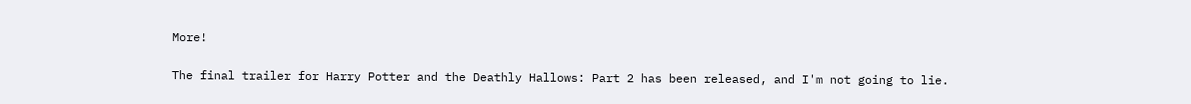More!

The final trailer for Harry Potter and the Deathly Hallows: Part 2 has been released, and I'm not going to lie.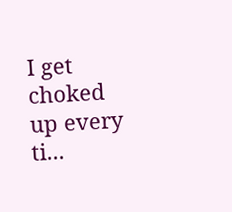I get choked up every ti...